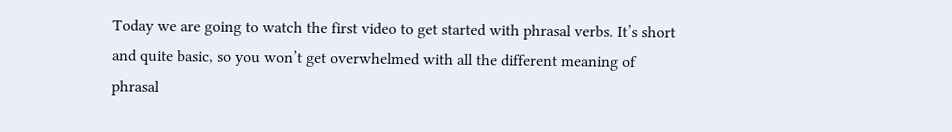Today we are going to watch the first video to get started with phrasal verbs. It’s short and quite basic, so you won’t get overwhelmed with all the different meaning of phrasal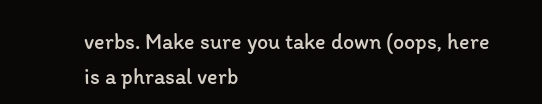verbs. Make sure you take down (oops, here is a phrasal verb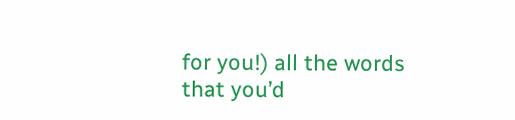for you!) all the words that you’d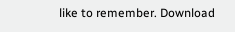like to remember. Download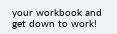your workbook and get down to work!